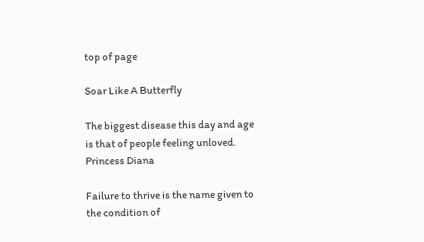top of page

Soar Like A Butterfly

The biggest disease this day and age is that of people feeling unloved. Princess Diana

Failure to thrive is the name given to the condition of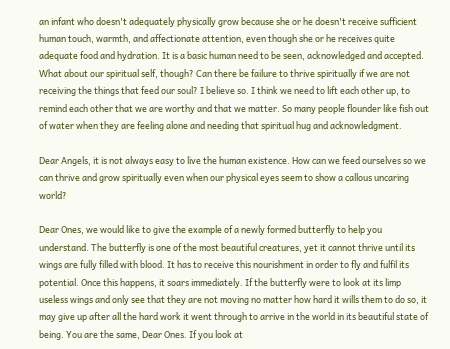an infant who doesn't adequately physically grow because she or he doesn't receive sufficient human touch, warmth, and affectionate attention, even though she or he receives quite adequate food and hydration. It is a basic human need to be seen, acknowledged and accepted. What about our spiritual self, though? Can there be failure to thrive spiritually if we are not receiving the things that feed our soul? I believe so. I think we need to lift each other up, to remind each other that we are worthy and that we matter. So many people flounder like fish out of water when they are feeling alone and needing that spiritual hug and acknowledgment.

Dear Angels, it is not always easy to live the human existence. How can we feed ourselves so we can thrive and grow spiritually even when our physical eyes seem to show a callous uncaring world?

Dear Ones, we would like to give the example of a newly formed butterfly to help you understand. The butterfly is one of the most beautiful creatures, yet it cannot thrive until its wings are fully filled with blood. It has to receive this nourishment in order to fly and fulfil its potential. Once this happens, it soars immediately. If the butterfly were to look at its limp useless wings and only see that they are not moving no matter how hard it wills them to do so, it may give up after all the hard work it went through to arrive in the world in its beautiful state of being. You are the same, Dear Ones. If you look at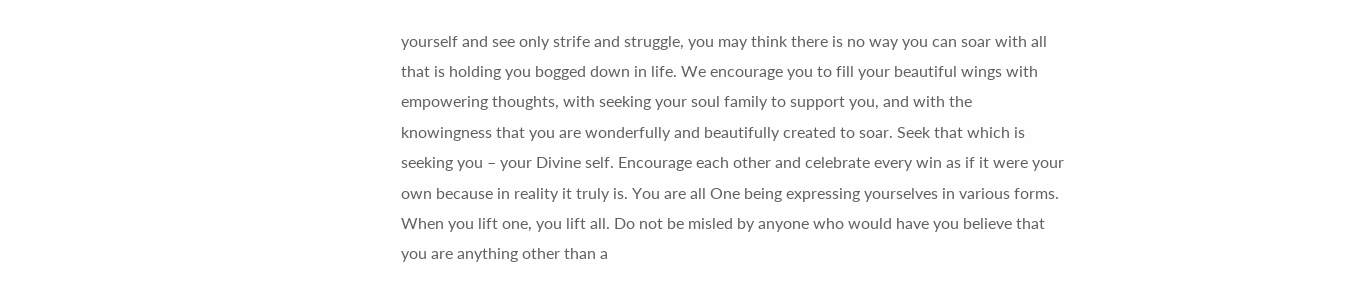yourself and see only strife and struggle, you may think there is no way you can soar with all that is holding you bogged down in life. We encourage you to fill your beautiful wings with empowering thoughts, with seeking your soul family to support you, and with the knowingness that you are wonderfully and beautifully created to soar. Seek that which is seeking you – your Divine self. Encourage each other and celebrate every win as if it were your own because in reality it truly is. You are all One being expressing yourselves in various forms. When you lift one, you lift all. Do not be misled by anyone who would have you believe that you are anything other than a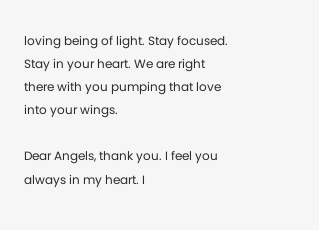loving being of light. Stay focused. Stay in your heart. We are right there with you pumping that love into your wings.

Dear Angels, thank you. I feel you always in my heart. I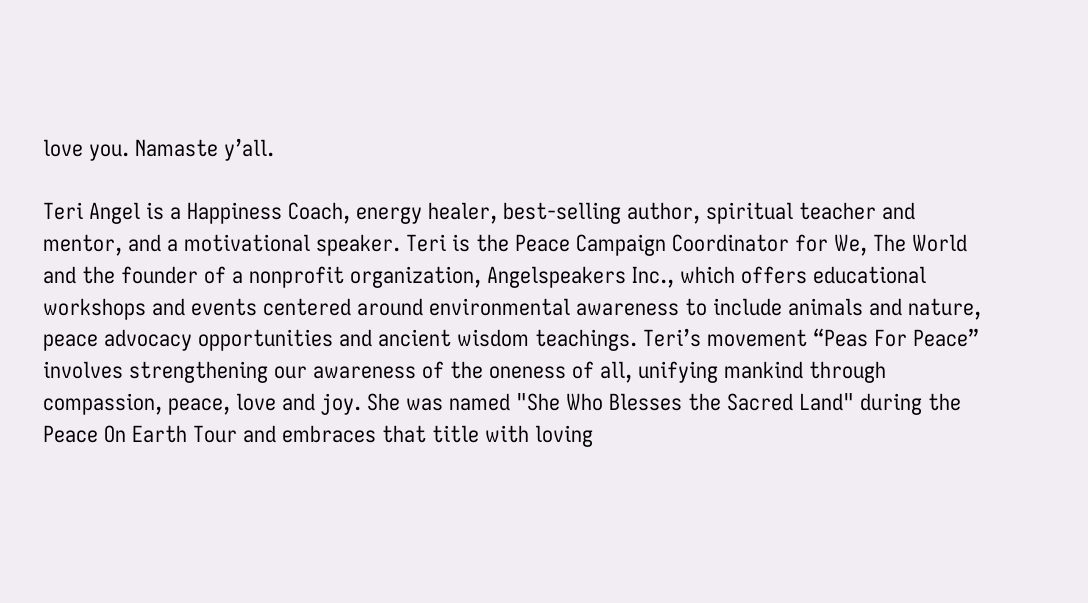love you. Namaste y’all.

Teri Angel is a Happiness Coach, energy healer, best-selling author, spiritual teacher and mentor, and a motivational speaker. Teri is the Peace Campaign Coordinator for We, The World and the founder of a nonprofit organization, Angelspeakers Inc., which offers educational workshops and events centered around environmental awareness to include animals and nature, peace advocacy opportunities and ancient wisdom teachings. Teri’s movement “Peas For Peace” involves strengthening our awareness of the oneness of all, unifying mankind through compassion, peace, love and joy. She was named "She Who Blesses the Sacred Land" during the Peace On Earth Tour and embraces that title with loving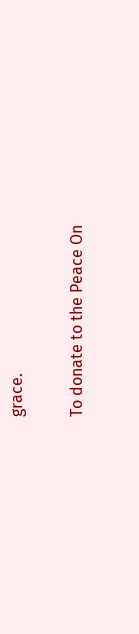grace.

To donate to the Peace On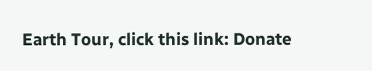Earth Tour, click this link: Donate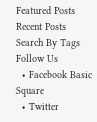Featured Posts
Recent Posts
Search By Tags
Follow Us
  • Facebook Basic Square
  • Twitter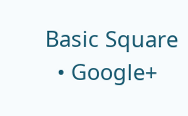Basic Square
  • Google+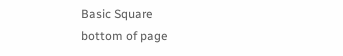Basic Square
bottom of page